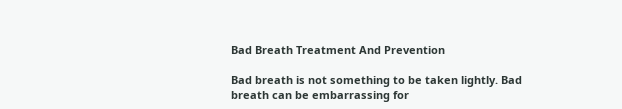Bad Breath Treatment And Prevention

Bad breath is not something to be taken lightly. Bad breath can be embarrassing for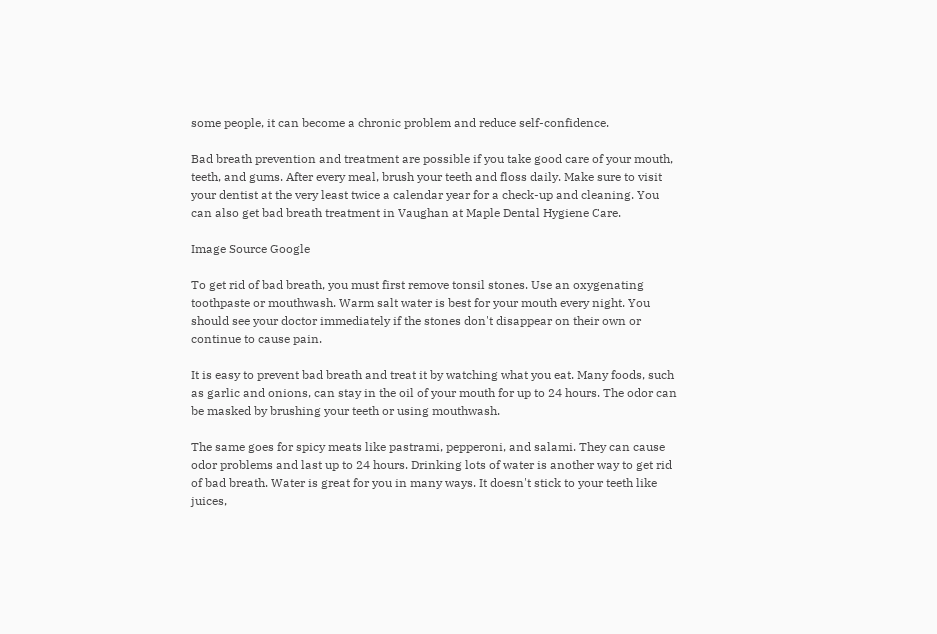some people, it can become a chronic problem and reduce self-confidence.

Bad breath prevention and treatment are possible if you take good care of your mouth, teeth, and gums. After every meal, brush your teeth and floss daily. Make sure to visit your dentist at the very least twice a calendar year for a check-up and cleaning. You can also get bad breath treatment in Vaughan at Maple Dental Hygiene Care.

Image Source Google

To get rid of bad breath, you must first remove tonsil stones. Use an oxygenating toothpaste or mouthwash. Warm salt water is best for your mouth every night. You should see your doctor immediately if the stones don't disappear on their own or continue to cause pain.

It is easy to prevent bad breath and treat it by watching what you eat. Many foods, such as garlic and onions, can stay in the oil of your mouth for up to 24 hours. The odor can be masked by brushing your teeth or using mouthwash.

The same goes for spicy meats like pastrami, pepperoni, and salami. They can cause odor problems and last up to 24 hours. Drinking lots of water is another way to get rid of bad breath. Water is great for you in many ways. It doesn't stick to your teeth like juices,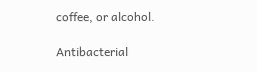coffee, or alcohol.

Antibacterial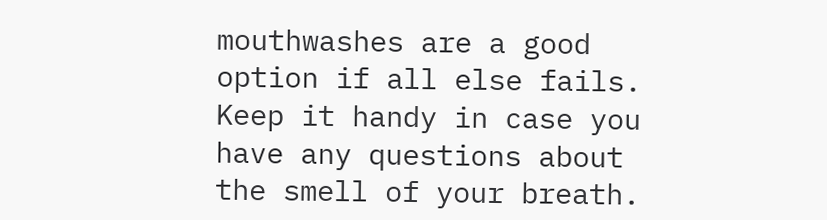mouthwashes are a good option if all else fails. Keep it handy in case you have any questions about the smell of your breath.